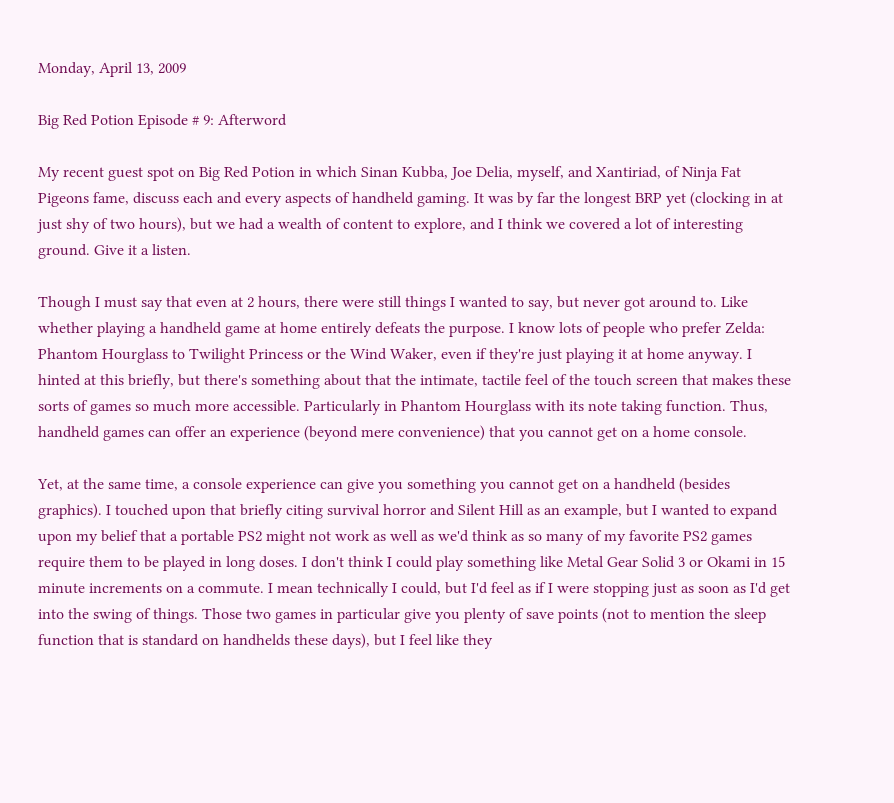Monday, April 13, 2009

Big Red Potion Episode # 9: Afterword

My recent guest spot on Big Red Potion in which Sinan Kubba, Joe Delia, myself, and Xantiriad, of Ninja Fat Pigeons fame, discuss each and every aspects of handheld gaming. It was by far the longest BRP yet (clocking in at just shy of two hours), but we had a wealth of content to explore, and I think we covered a lot of interesting ground. Give it a listen.

Though I must say that even at 2 hours, there were still things I wanted to say, but never got around to. Like whether playing a handheld game at home entirely defeats the purpose. I know lots of people who prefer Zelda: Phantom Hourglass to Twilight Princess or the Wind Waker, even if they're just playing it at home anyway. I hinted at this briefly, but there's something about that the intimate, tactile feel of the touch screen that makes these sorts of games so much more accessible. Particularly in Phantom Hourglass with its note taking function. Thus, handheld games can offer an experience (beyond mere convenience) that you cannot get on a home console.

Yet, at the same time, a console experience can give you something you cannot get on a handheld (besides graphics). I touched upon that briefly citing survival horror and Silent Hill as an example, but I wanted to expand upon my belief that a portable PS2 might not work as well as we'd think as so many of my favorite PS2 games require them to be played in long doses. I don't think I could play something like Metal Gear Solid 3 or Okami in 15 minute increments on a commute. I mean technically I could, but I'd feel as if I were stopping just as soon as I'd get into the swing of things. Those two games in particular give you plenty of save points (not to mention the sleep function that is standard on handhelds these days), but I feel like they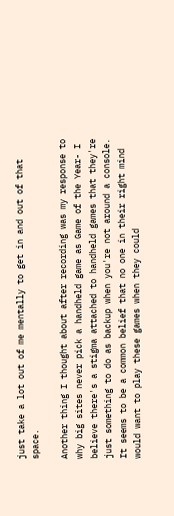just take a lot out of me mentally to get in and out of that space.

Another thing I thought about after recording was my response to why big sites never pick a handheld game as Game of the Year- I believe there's a stigma attached to handheld games that they're just something to do as backup when you're not around a console. It seems to be a common belief that no one in their right mind would want to play these games when they could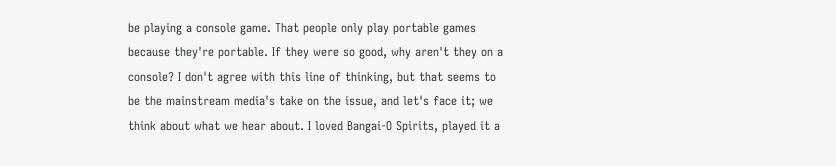be playing a console game. That people only play portable games because they're portable. If they were so good, why aren't they on a console? I don't agree with this line of thinking, but that seems to be the mainstream media's take on the issue, and let's face it; we think about what we hear about. I loved Bangai-O Spirits, played it a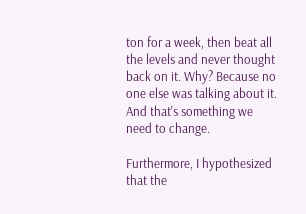ton for a week, then beat all the levels and never thought back on it. Why? Because no one else was talking about it. And that's something we need to change.

Furthermore, I hypothesized that the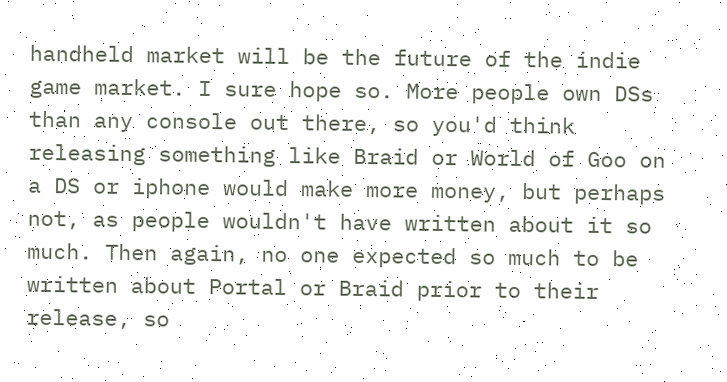handheld market will be the future of the indie game market. I sure hope so. More people own DSs than any console out there, so you'd think releasing something like Braid or World of Goo on a DS or iphone would make more money, but perhaps not, as people wouldn't have written about it so much. Then again, no one expected so much to be written about Portal or Braid prior to their release, so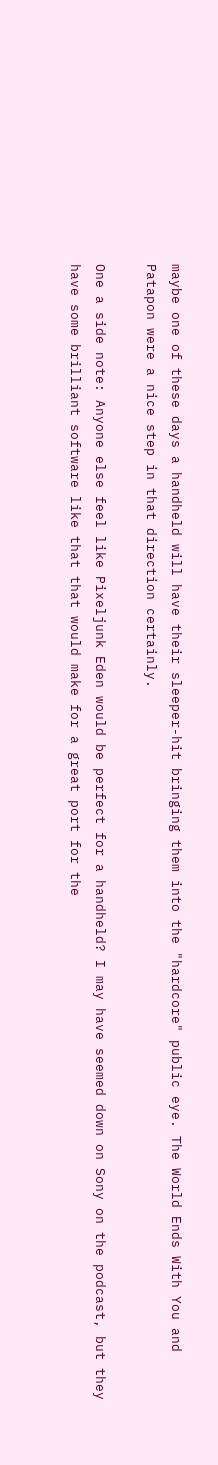maybe one of these days a handheld will have their sleeper-hit bringing them into the "hardcore" public eye. The World Ends With You and Patapon were a nice step in that direction certainly.

One a side note: Anyone else feel like Pixeljunk Eden would be perfect for a handheld? I may have seemed down on Sony on the podcast, but they have some brilliant software like that that would make for a great port for the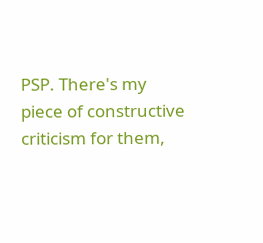PSP. There's my piece of constructive criticism for them,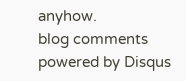anyhow.
blog comments powered by Disqus